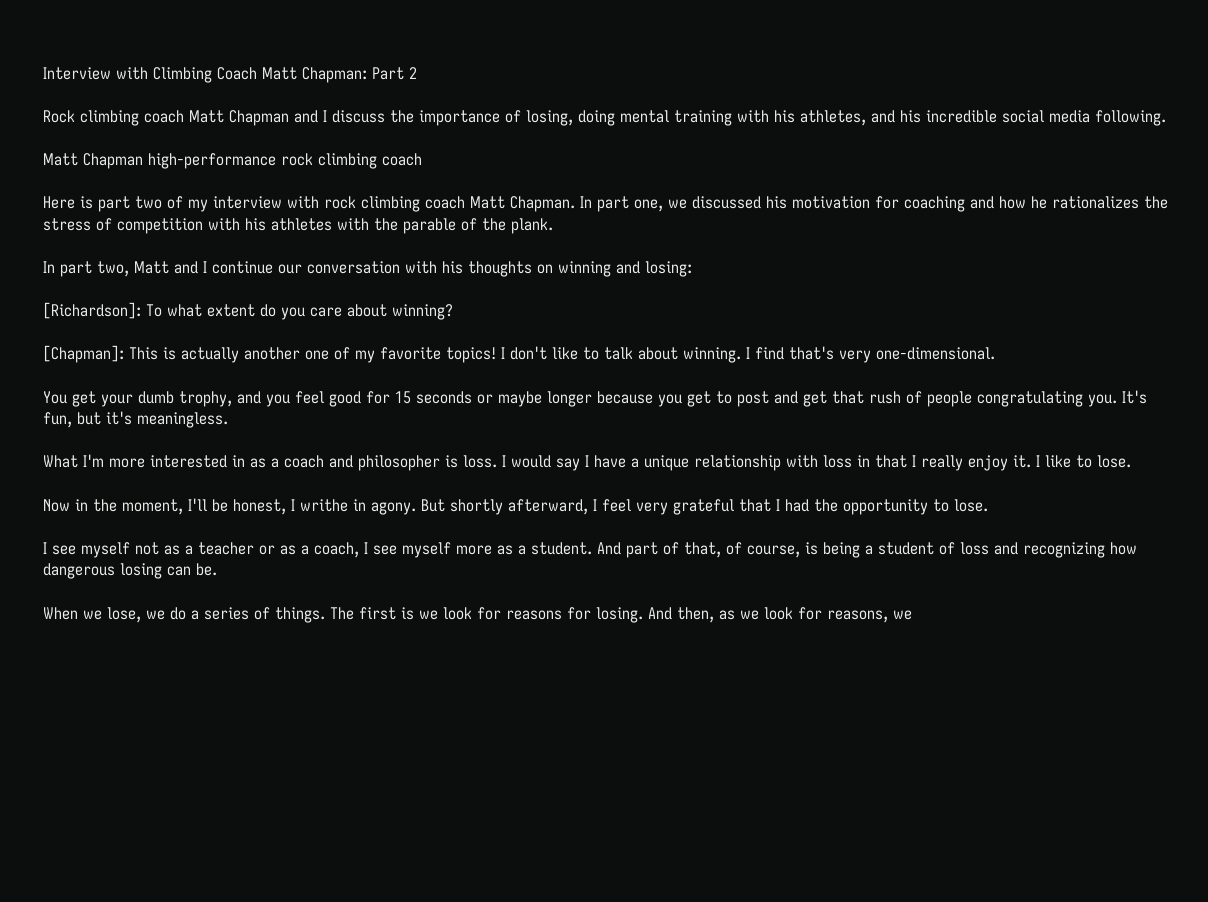Interview with Climbing Coach Matt Chapman: Part 2

Rock climbing coach Matt Chapman and I discuss the importance of losing, doing mental training with his athletes, and his incredible social media following.

Matt Chapman high-performance rock climbing coach

Here is part two of my interview with rock climbing coach Matt Chapman. In part one, we discussed his motivation for coaching and how he rationalizes the stress of competition with his athletes with the parable of the plank.

In part two, Matt and I continue our conversation with his thoughts on winning and losing:

[Richardson]: To what extent do you care about winning?

[Chapman]: This is actually another one of my favorite topics! I don't like to talk about winning. I find that's very one-dimensional.

You get your dumb trophy, and you feel good for 15 seconds or maybe longer because you get to post and get that rush of people congratulating you. It's fun, but it's meaningless.

What I'm more interested in as a coach and philosopher is loss. I would say I have a unique relationship with loss in that I really enjoy it. I like to lose.

Now in the moment, I'll be honest, I writhe in agony. But shortly afterward, I feel very grateful that I had the opportunity to lose.

I see myself not as a teacher or as a coach, I see myself more as a student. And part of that, of course, is being a student of loss and recognizing how dangerous losing can be.

When we lose, we do a series of things. The first is we look for reasons for losing. And then, as we look for reasons, we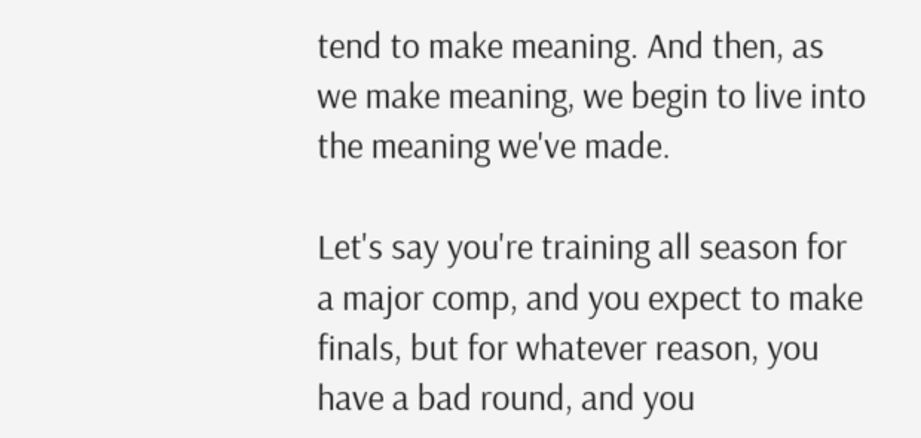tend to make meaning. And then, as we make meaning, we begin to live into the meaning we've made.

Let's say you're training all season for a major comp, and you expect to make finals, but for whatever reason, you have a bad round, and you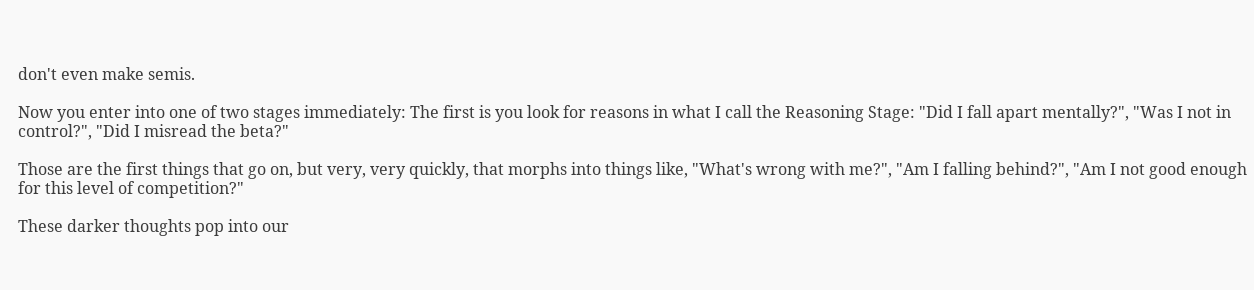don't even make semis.

Now you enter into one of two stages immediately: The first is you look for reasons in what I call the Reasoning Stage: "Did I fall apart mentally?", "Was I not in control?", "Did I misread the beta?"

Those are the first things that go on, but very, very quickly, that morphs into things like, "What's wrong with me?", "Am I falling behind?", "Am I not good enough for this level of competition?"

These darker thoughts pop into our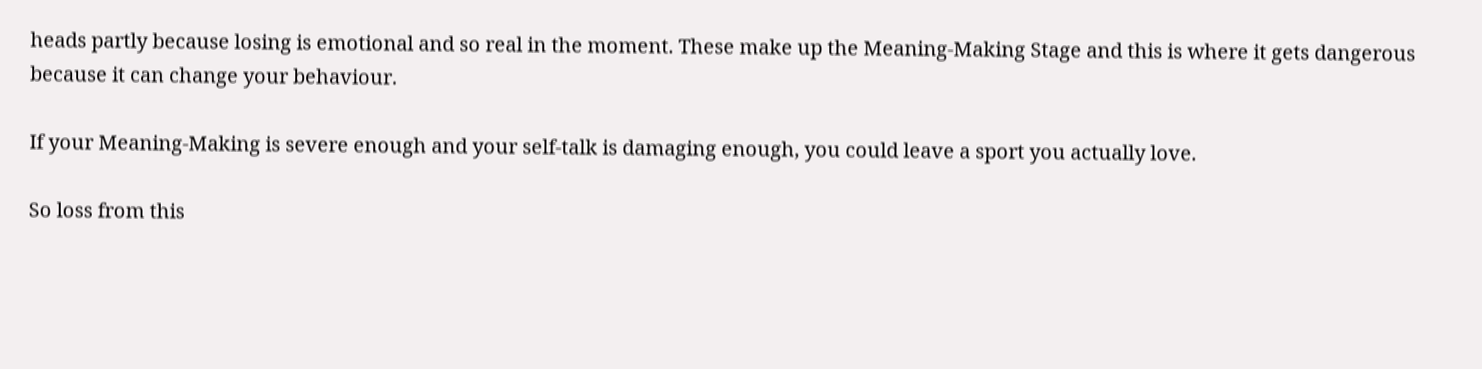heads partly because losing is emotional and so real in the moment. These make up the Meaning-Making Stage and this is where it gets dangerous because it can change your behaviour.

If your Meaning-Making is severe enough and your self-talk is damaging enough, you could leave a sport you actually love.

So loss from this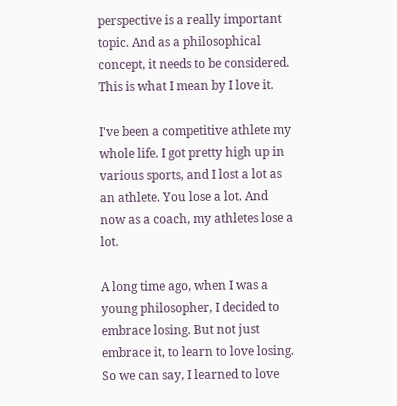perspective is a really important topic. And as a philosophical concept, it needs to be considered. This is what I mean by I love it.

I've been a competitive athlete my whole life. I got pretty high up in various sports, and I lost a lot as an athlete. You lose a lot. And now as a coach, my athletes lose a lot.

A long time ago, when I was a young philosopher, I decided to embrace losing. But not just embrace it, to learn to love losing. So we can say, I learned to love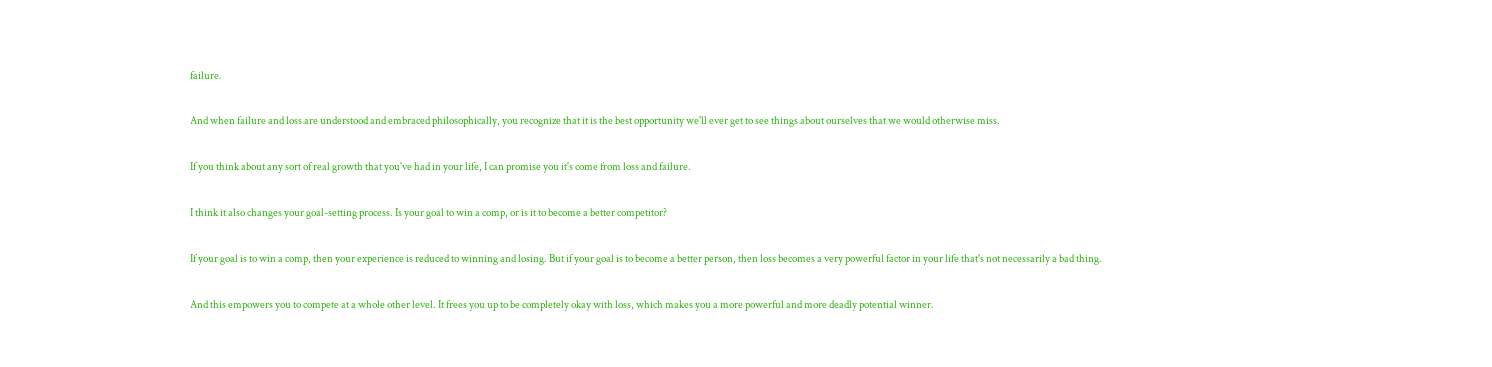failure.

And when failure and loss are understood and embraced philosophically, you recognize that it is the best opportunity we'll ever get to see things about ourselves that we would otherwise miss.

If you think about any sort of real growth that you've had in your life, I can promise you it's come from loss and failure.

I think it also changes your goal-setting process. Is your goal to win a comp, or is it to become a better competitor?

If your goal is to win a comp, then your experience is reduced to winning and losing. But if your goal is to become a better person, then loss becomes a very powerful factor in your life that's not necessarily a bad thing.

And this empowers you to compete at a whole other level. It frees you up to be completely okay with loss, which makes you a more powerful and more deadly potential winner.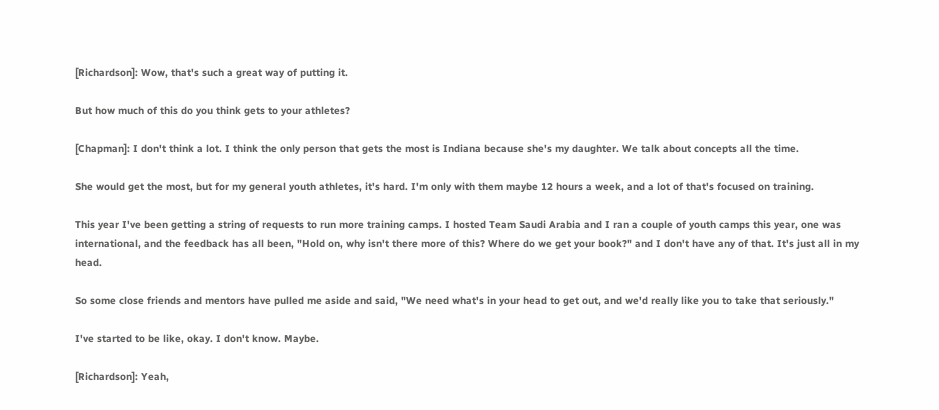[Richardson]: Wow, that's such a great way of putting it.

But how much of this do you think gets to your athletes?

[Chapman]: I don't think a lot. I think the only person that gets the most is Indiana because she's my daughter. We talk about concepts all the time.

She would get the most, but for my general youth athletes, it's hard. I'm only with them maybe 12 hours a week, and a lot of that's focused on training.

This year I've been getting a string of requests to run more training camps. I hosted Team Saudi Arabia and I ran a couple of youth camps this year, one was international, and the feedback has all been, "Hold on, why isn't there more of this? Where do we get your book?" and I don't have any of that. It's just all in my head.

So some close friends and mentors have pulled me aside and said, "We need what's in your head to get out, and we'd really like you to take that seriously."

I've started to be like, okay. I don't know. Maybe.

[Richardson]: Yeah,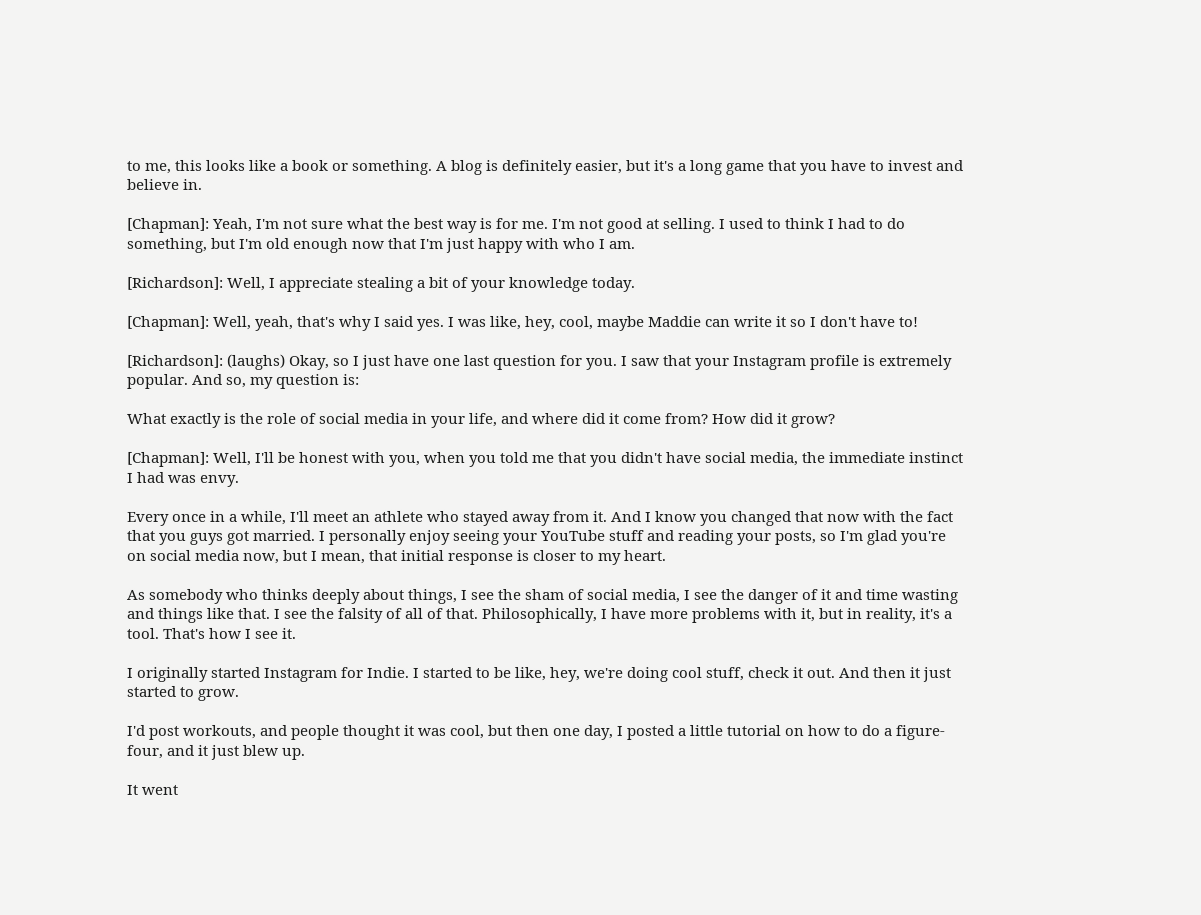to me, this looks like a book or something. A blog is definitely easier, but it's a long game that you have to invest and believe in.

[Chapman]: Yeah, I'm not sure what the best way is for me. I'm not good at selling. I used to think I had to do something, but I'm old enough now that I'm just happy with who I am.

[Richardson]: Well, I appreciate stealing a bit of your knowledge today.

[Chapman]: Well, yeah, that's why I said yes. I was like, hey, cool, maybe Maddie can write it so I don't have to!

[Richardson]: (laughs) Okay, so I just have one last question for you. I saw that your Instagram profile is extremely popular. And so, my question is:

What exactly is the role of social media in your life, and where did it come from? How did it grow?

[Chapman]: Well, I'll be honest with you, when you told me that you didn't have social media, the immediate instinct I had was envy.

Every once in a while, I'll meet an athlete who stayed away from it. And I know you changed that now with the fact that you guys got married. I personally enjoy seeing your YouTube stuff and reading your posts, so I'm glad you're on social media now, but I mean, that initial response is closer to my heart.

As somebody who thinks deeply about things, I see the sham of social media, I see the danger of it and time wasting and things like that. I see the falsity of all of that. Philosophically, I have more problems with it, but in reality, it's a tool. That's how I see it.

I originally started Instagram for Indie. I started to be like, hey, we're doing cool stuff, check it out. And then it just started to grow.

I'd post workouts, and people thought it was cool, but then one day, I posted a little tutorial on how to do a figure-four, and it just blew up.

It went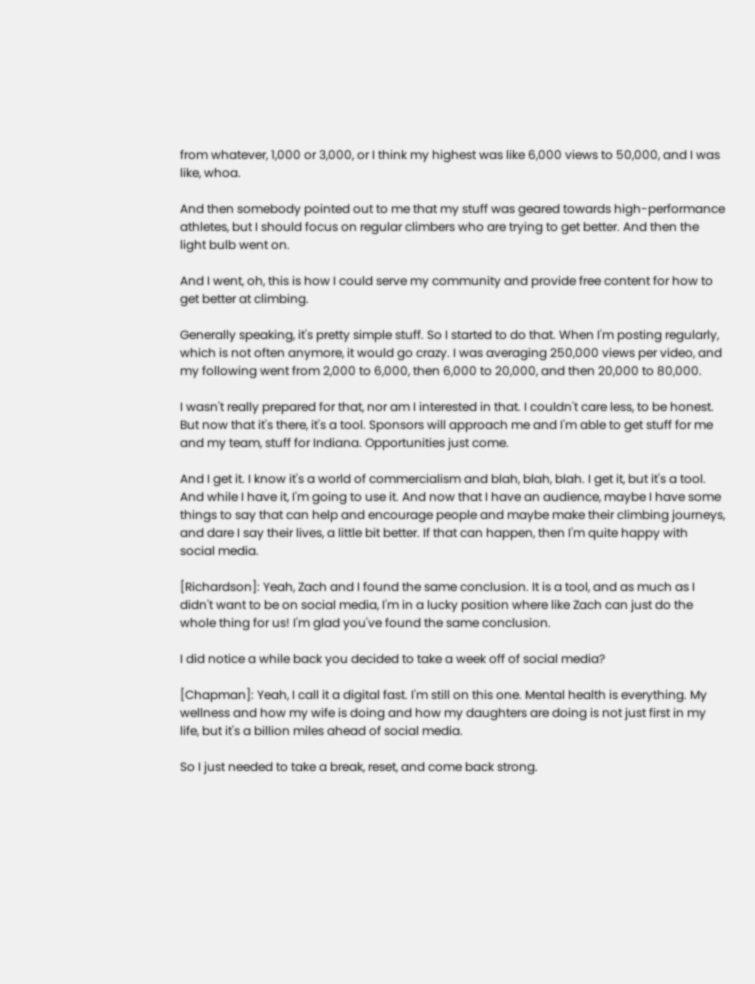from whatever, 1,000 or 3,000, or I think my highest was like 6,000 views to 50,000, and I was like, whoa.

And then somebody pointed out to me that my stuff was geared towards high-performance athletes, but I should focus on regular climbers who are trying to get better. And then the light bulb went on.

And I went, oh, this is how I could serve my community and provide free content for how to get better at climbing.

Generally speaking, it's pretty simple stuff. So I started to do that. When I'm posting regularly, which is not often anymore, it would go crazy. I was averaging 250,000 views per video, and my following went from 2,000 to 6,000, then 6,000 to 20,000, and then 20,000 to 80,000.

I wasn't really prepared for that, nor am I interested in that. I couldn't care less, to be honest. But now that it's there, it's a tool. Sponsors will approach me and I'm able to get stuff for me and my team, stuff for Indiana. Opportunities just come.

And I get it. I know it's a world of commercialism and blah, blah, blah. I get it, but it's a tool. And while I have it, I'm going to use it. And now that I have an audience, maybe I have some things to say that can help and encourage people and maybe make their climbing journeys, and dare I say their lives, a little bit better. If that can happen, then I'm quite happy with social media.

[Richardson]: Yeah, Zach and I found the same conclusion. It is a tool, and as much as I didn't want to be on social media, I'm in a lucky position where like Zach can just do the whole thing for us! I'm glad you've found the same conclusion.

I did notice a while back you decided to take a week off of social media?

[Chapman]: Yeah, I call it a digital fast. I'm still on this one. Mental health is everything. My wellness and how my wife is doing and how my daughters are doing is not just first in my life, but it's a billion miles ahead of social media.

So I just needed to take a break, reset, and come back strong.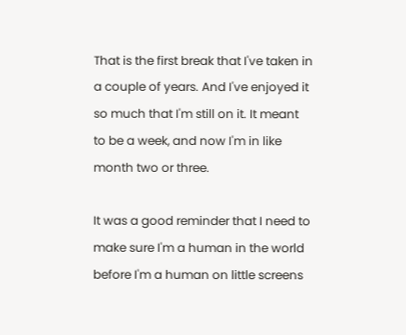That is the first break that I've taken in a couple of years. And I've enjoyed it so much that I'm still on it. It meant to be a week, and now I'm in like month two or three.

It was a good reminder that I need to make sure I'm a human in the world before I'm a human on little screens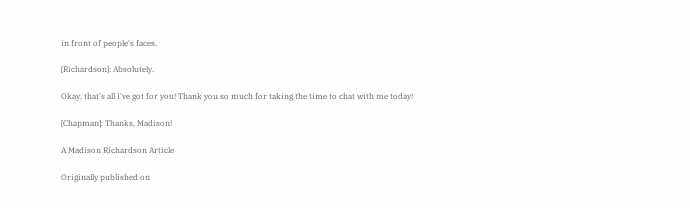in front of people's faces.

[Richardson]: Absolutely.

Okay, that's all I've got for you! Thank you so much for taking the time to chat with me today!

[Chapman]: Thanks, Madison!

A Madison Richardson Article

Originally published on